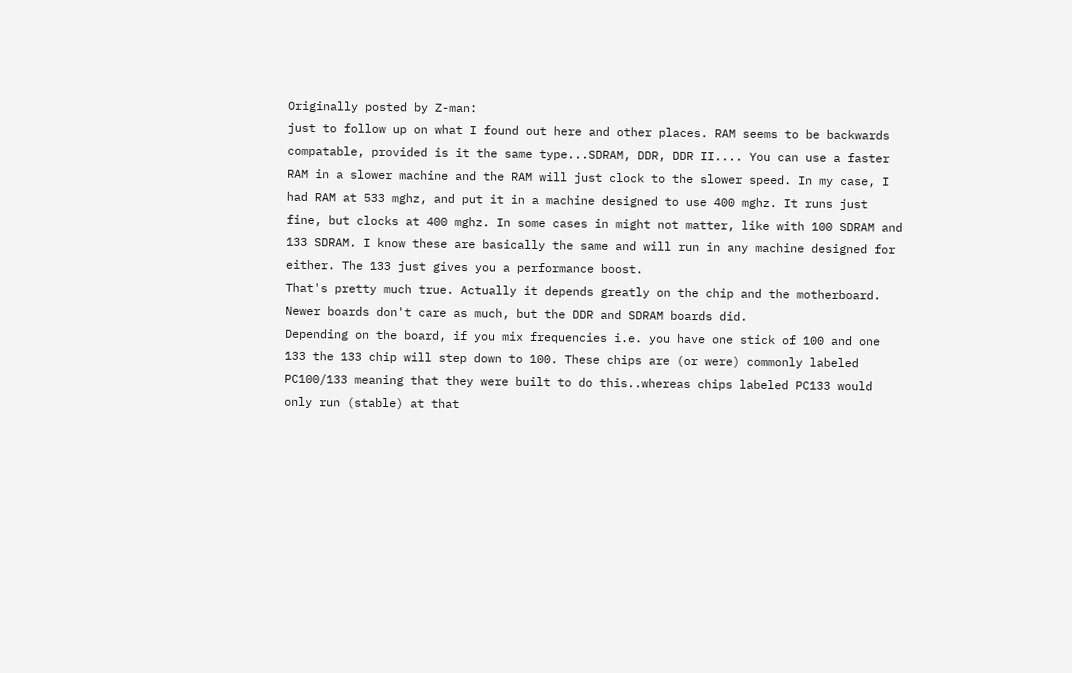Originally posted by Z-man:
just to follow up on what I found out here and other places. RAM seems to be backwards compatable, provided is it the same type...SDRAM, DDR, DDR II.... You can use a faster RAM in a slower machine and the RAM will just clock to the slower speed. In my case, I had RAM at 533 mghz, and put it in a machine designed to use 400 mghz. It runs just fine, but clocks at 400 mghz. In some cases in might not matter, like with 100 SDRAM and 133 SDRAM. I know these are basically the same and will run in any machine designed for either. The 133 just gives you a performance boost.
That's pretty much true. Actually it depends greatly on the chip and the motherboard.
Newer boards don't care as much, but the DDR and SDRAM boards did.
Depending on the board, if you mix frequencies i.e. you have one stick of 100 and one 133 the 133 chip will step down to 100. These chips are (or were) commonly labeled PC100/133 meaning that they were built to do this..whereas chips labeled PC133 would only run (stable) at that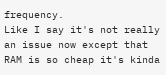frequency.
Like I say it's not really an issue now except that RAM is so cheap it's kinda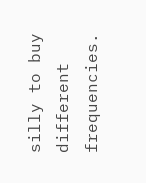silly to buy different frequencies.